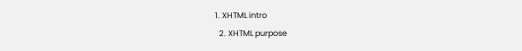1. XHTML intro
  2. XHTML purpose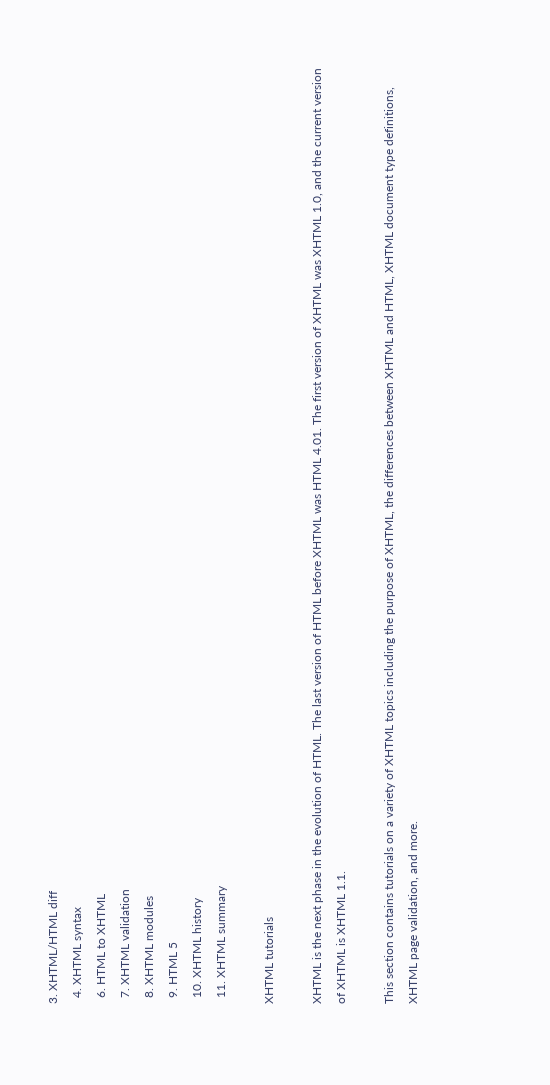3. XHTML/HTML diff
  4. XHTML syntax
  6. HTML to XHTML
  7. XHTML validation
  8. XHTML modules
  9. HTML 5
  10. XHTML history
  11. XHTML summary

XHTML tutorials

XHTML is the next phase in the evolution of HTML. The last version of HTML before XHTML was HTML 4.01. The first version of XHTML was XHTML 1.0, and the current version of XHTML is XHTML 1.1.

This section contains tutorials on a variety of XHTML topics including the purpose of XHTML, the differences between XHTML and HTML, XHTML document type definitions, XHTML page validation, and more.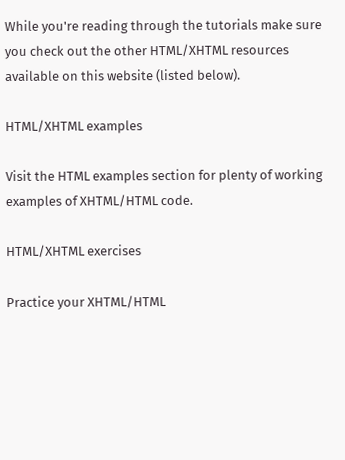While you're reading through the tutorials make sure you check out the other HTML/XHTML resources available on this website (listed below).

HTML/XHTML examples

Visit the HTML examples section for plenty of working examples of XHTML/HTML code.

HTML/XHTML exercises

Practice your XHTML/HTML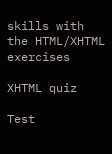skills with the HTML/XHTML exercises

XHTML quiz

Test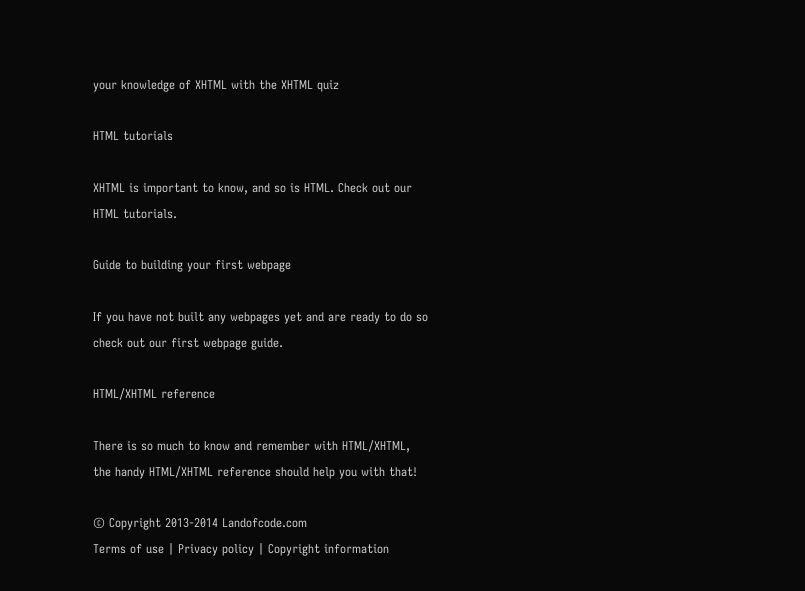your knowledge of XHTML with the XHTML quiz

HTML tutorials

XHTML is important to know, and so is HTML. Check out our HTML tutorials.

Guide to building your first webpage

If you have not built any webpages yet and are ready to do so check out our first webpage guide.

HTML/XHTML reference

There is so much to know and remember with HTML/XHTML, the handy HTML/XHTML reference should help you with that!

© Copyright 2013-2014 Landofcode.com
Terms of use | Privacy policy | Copyright information